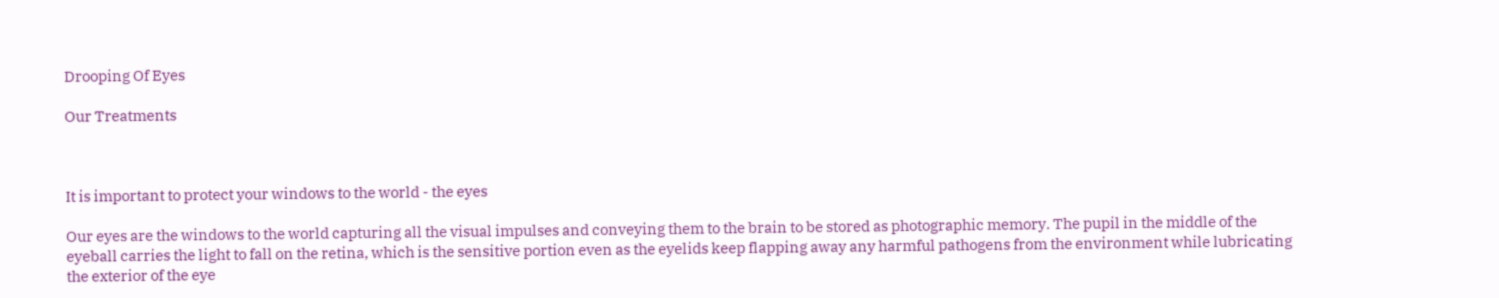Drooping Of Eyes

Our Treatments



It is important to protect your windows to the world - the eyes

Our eyes are the windows to the world capturing all the visual impulses and conveying them to the brain to be stored as photographic memory. The pupil in the middle of the eyeball carries the light to fall on the retina, which is the sensitive portion even as the eyelids keep flapping away any harmful pathogens from the environment while lubricating the exterior of the eye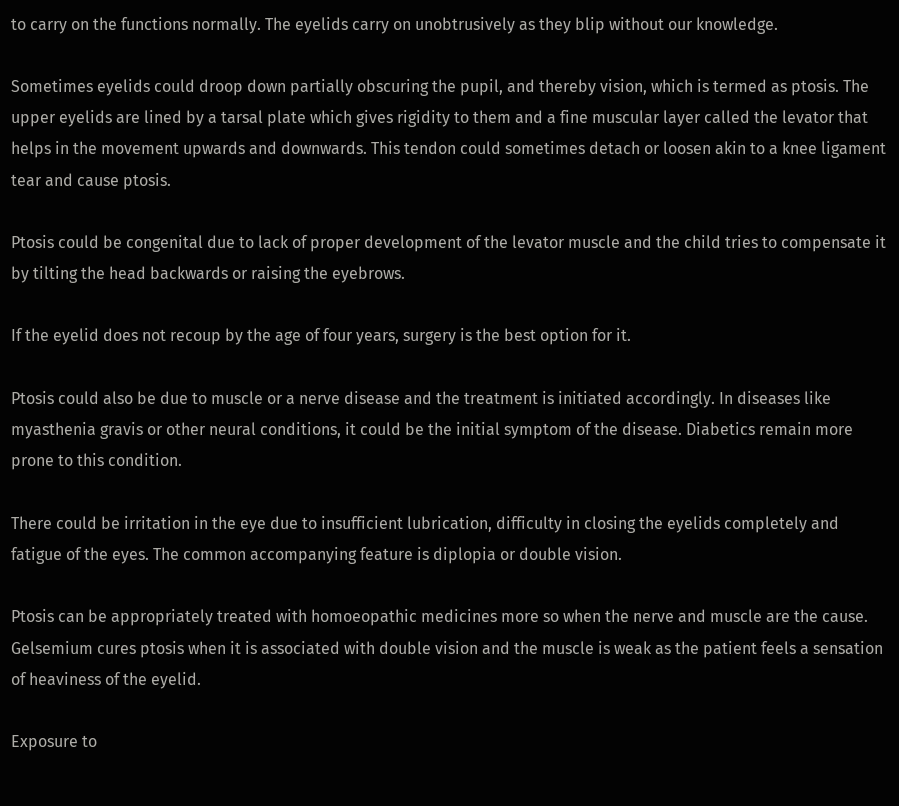to carry on the functions normally. The eyelids carry on unobtrusively as they blip without our knowledge.

Sometimes eyelids could droop down partially obscuring the pupil, and thereby vision, which is termed as ptosis. The upper eyelids are lined by a tarsal plate which gives rigidity to them and a fine muscular layer called the levator that helps in the movement upwards and downwards. This tendon could sometimes detach or loosen akin to a knee ligament tear and cause ptosis.

Ptosis could be congenital due to lack of proper development of the levator muscle and the child tries to compensate it by tilting the head backwards or raising the eyebrows.

If the eyelid does not recoup by the age of four years, surgery is the best option for it.

Ptosis could also be due to muscle or a nerve disease and the treatment is initiated accordingly. In diseases like myasthenia gravis or other neural conditions, it could be the initial symptom of the disease. Diabetics remain more prone to this condition.

There could be irritation in the eye due to insufficient lubrication, difficulty in closing the eyelids completely and fatigue of the eyes. The common accompanying feature is diplopia or double vision.

Ptosis can be appropriately treated with homoeopathic medicines more so when the nerve and muscle are the cause. Gelsemium cures ptosis when it is associated with double vision and the muscle is weak as the patient feels a sensation of heaviness of the eyelid.

Exposure to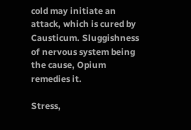cold may initiate an attack, which is cured by Causticum. Sluggishness of nervous system being the cause, Opium remedies it.

Stress,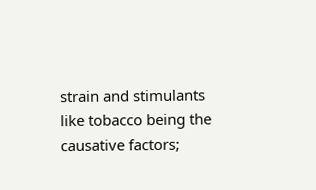strain and stimulants like tobacco being the causative factors;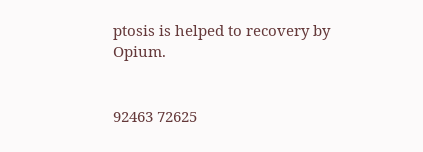ptosis is helped to recovery by Opium.


92463 72625